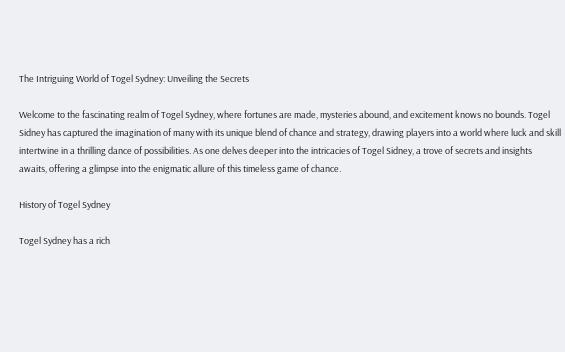The Intriguing World of Togel Sydney: Unveiling the Secrets

Welcome to the fascinating realm of Togel Sydney, where fortunes are made, mysteries abound, and excitement knows no bounds. Togel Sidney has captured the imagination of many with its unique blend of chance and strategy, drawing players into a world where luck and skill intertwine in a thrilling dance of possibilities. As one delves deeper into the intricacies of Togel Sidney, a trove of secrets and insights awaits, offering a glimpse into the enigmatic allure of this timeless game of chance.

History of Togel Sydney

Togel Sydney has a rich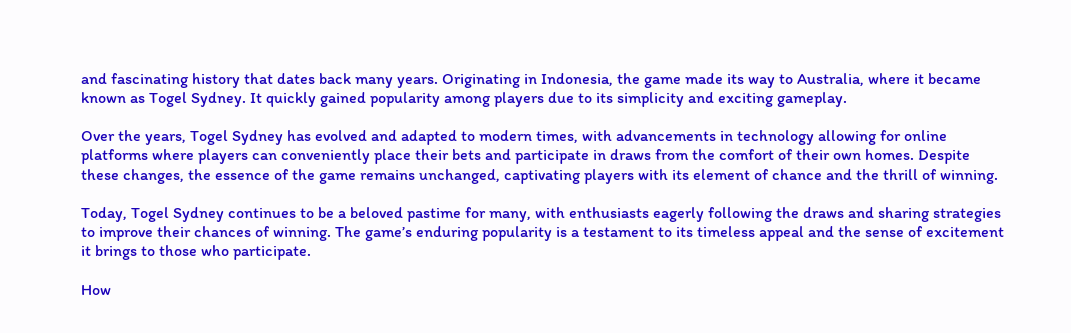and fascinating history that dates back many years. Originating in Indonesia, the game made its way to Australia, where it became known as Togel Sydney. It quickly gained popularity among players due to its simplicity and exciting gameplay.

Over the years, Togel Sydney has evolved and adapted to modern times, with advancements in technology allowing for online platforms where players can conveniently place their bets and participate in draws from the comfort of their own homes. Despite these changes, the essence of the game remains unchanged, captivating players with its element of chance and the thrill of winning.

Today, Togel Sydney continues to be a beloved pastime for many, with enthusiasts eagerly following the draws and sharing strategies to improve their chances of winning. The game’s enduring popularity is a testament to its timeless appeal and the sense of excitement it brings to those who participate.

How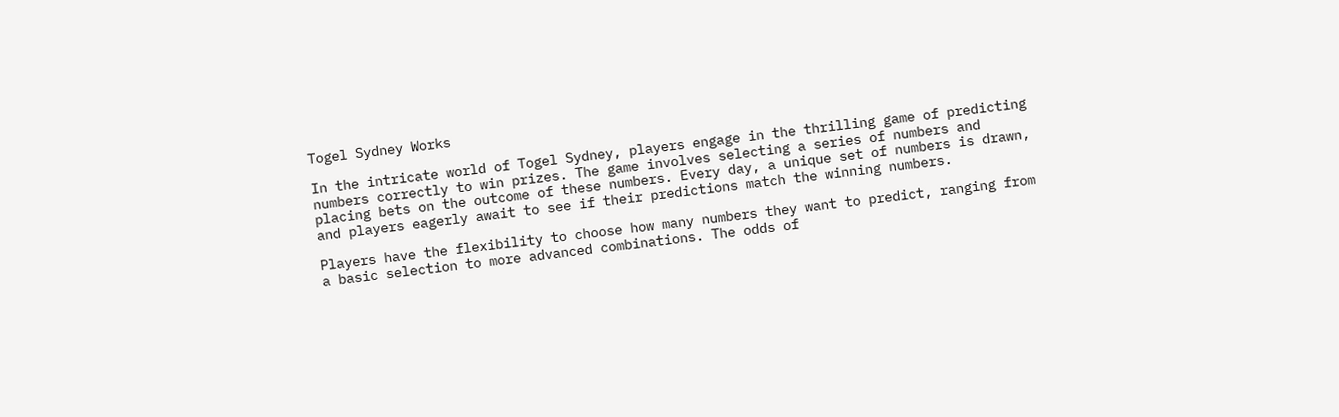Togel Sydney Works

In the intricate world of Togel Sydney, players engage in the thrilling game of predicting numbers correctly to win prizes. The game involves selecting a series of numbers and placing bets on the outcome of these numbers. Every day, a unique set of numbers is drawn, and players eagerly await to see if their predictions match the winning numbers.

Players have the flexibility to choose how many numbers they want to predict, ranging from a basic selection to more advanced combinations. The odds of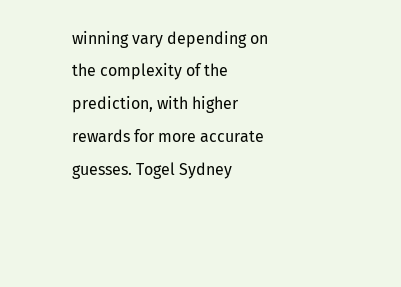winning vary depending on the complexity of the prediction, with higher rewards for more accurate guesses. Togel Sydney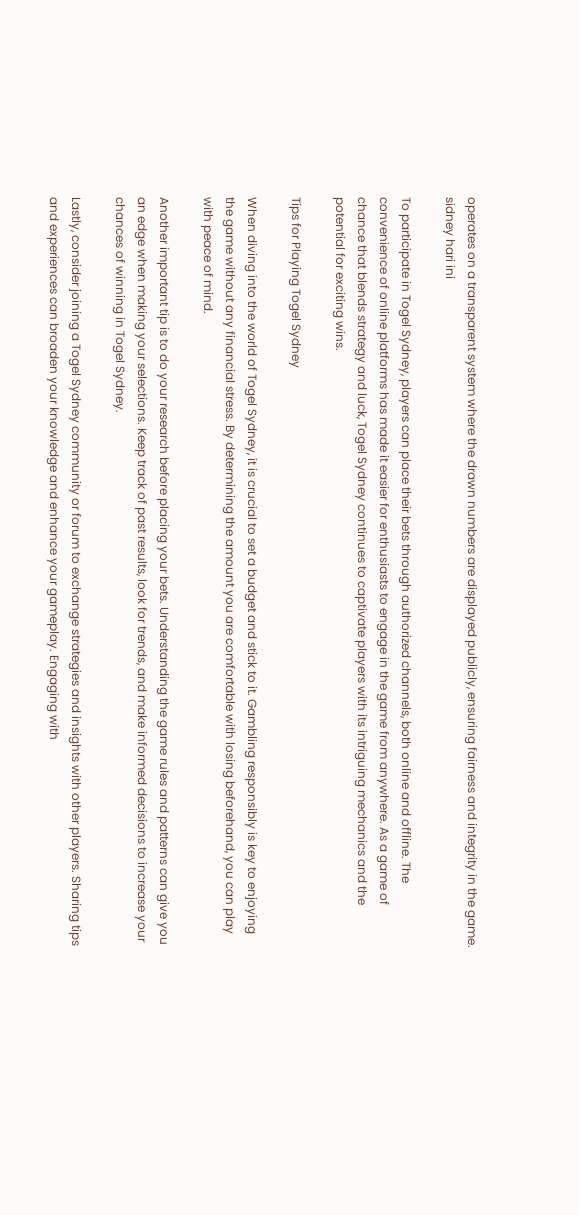operates on a transparent system where the drawn numbers are displayed publicly, ensuring fairness and integrity in the game. sidney hari ini

To participate in Togel Sydney, players can place their bets through authorized channels, both online and offline. The convenience of online platforms has made it easier for enthusiasts to engage in the game from anywhere. As a game of chance that blends strategy and luck, Togel Sydney continues to captivate players with its intriguing mechanics and the potential for exciting wins.

Tips for Playing Togel Sydney

When diving into the world of Togel Sydney, it is crucial to set a budget and stick to it. Gambling responsibly is key to enjoying the game without any financial stress. By determining the amount you are comfortable with losing beforehand, you can play with peace of mind.

Another important tip is to do your research before placing your bets. Understanding the game rules and patterns can give you an edge when making your selections. Keep track of past results, look for trends, and make informed decisions to increase your chances of winning in Togel Sydney.

Lastly, consider joining a Togel Sydney community or forum to exchange strategies and insights with other players. Sharing tips and experiences can broaden your knowledge and enhance your gameplay. Engaging with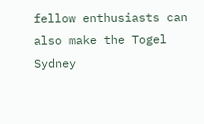fellow enthusiasts can also make the Togel Sydney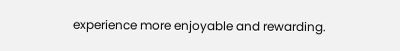experience more enjoyable and rewarding.